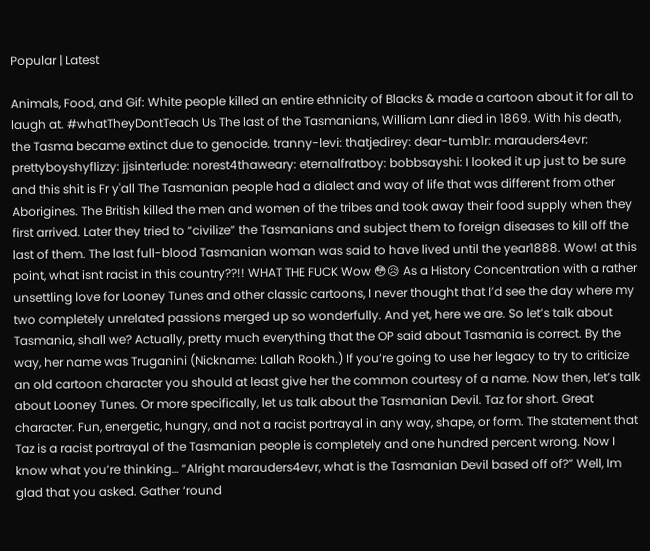Popular | Latest

Animals, Food, and Gif: White people killed an entire ethnicity of Blacks & made a cartoon about it for all to laugh at. #whatTheyDontTeach Us The last of the Tasmanians, William Lanr died in 1869. With his death, the Tasma became extinct due to genocide. tranny-levi: thatjedirey: dear-tumb1r: marauders4evr: prettyboyshyflizzy: jjsinterlude: norest4thaweary: eternalfratboy: bobbsayshi: I looked it up just to be sure and this shit is Fr y'all The Tasmanian people had a dialect and way of life that was different from other Aborigines. The British killed the men and women of the tribes and took away their food supply when they first arrived. Later they tried to “civilize” the Tasmanians and subject them to foreign diseases to kill off the last of them. The last full-blood Tasmanian woman was said to have lived until the year1888. Wow! at this point, what isnt racist in this country??!! WHAT THE FUCK Wow 😳😥 As a History Concentration with a rather unsettling love for Looney Tunes and other classic cartoons, I never thought that I’d see the day where my two completely unrelated passions merged up so wonderfully. And yet, here we are. So let’s talk about Tasmania, shall we? Actually, pretty much everything that the OP said about Tasmania is correct. By the way, her name was Truganini (Nickname: Lallah Rookh.) If you’re going to use her legacy to try to criticize an old cartoon character you should at least give her the common courtesy of a name. Now then, let’s talk about Looney Tunes. Or more specifically, let us talk about the Tasmanian Devil. Taz for short. Great character. Fun, energetic, hungry, and not a racist portrayal in any way, shape, or form. The statement that Taz is a racist portrayal of the Tasmanian people is completely and one hundred percent wrong. Now I know what you’re thinking… “Alright marauders4evr, what is the Tasmanian Devil based off of?” Well, Im glad that you asked. Gather ‘round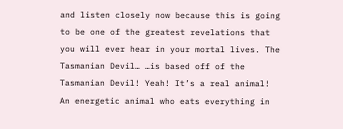and listen closely now because this is going to be one of the greatest revelations that you will ever hear in your mortal lives. The Tasmanian Devil… …is based off of the Tasmanian Devil! Yeah! It’s a real animal! An energetic animal who eats everything in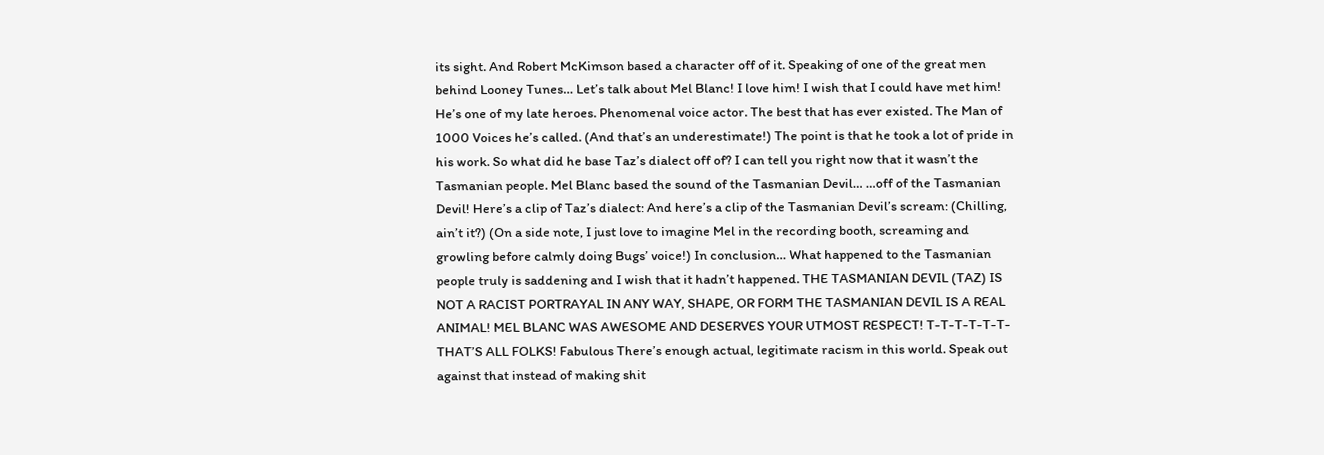its sight. And Robert McKimson based a character off of it. Speaking of one of the great men behind Looney Tunes… Let’s talk about Mel Blanc! I love him! I wish that I could have met him! He’s one of my late heroes. Phenomenal voice actor. The best that has ever existed. The Man of 1000 Voices he’s called. (And that’s an underestimate!) The point is that he took a lot of pride in his work. So what did he base Taz’s dialect off of? I can tell you right now that it wasn’t the Tasmanian people. Mel Blanc based the sound of the Tasmanian Devil… …off of the Tasmanian Devil! Here’s a clip of Taz’s dialect: And here’s a clip of the Tasmanian Devil’s scream: (Chilling, ain’t it?) (On a side note, I just love to imagine Mel in the recording booth, screaming and growling before calmly doing Bugs’ voice!) In conclusion… What happened to the Tasmanian people truly is saddening and I wish that it hadn’t happened. THE TASMANIAN DEVIL (TAZ) IS NOT A RACIST PORTRAYAL IN ANY WAY, SHAPE, OR FORM THE TASMANIAN DEVIL IS A REAL ANIMAL! MEL BLANC WAS AWESOME AND DESERVES YOUR UTMOST RESPECT! T-T-T-T-T-T-THAT’S ALL FOLKS! Fabulous There’s enough actual, legitimate racism in this world. Speak out against that instead of making shit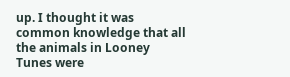up. I thought it was common knowledge that all the animals in Looney Tunes were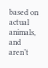based on actual animals, and aren’t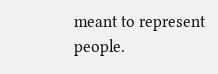meant to represent people.